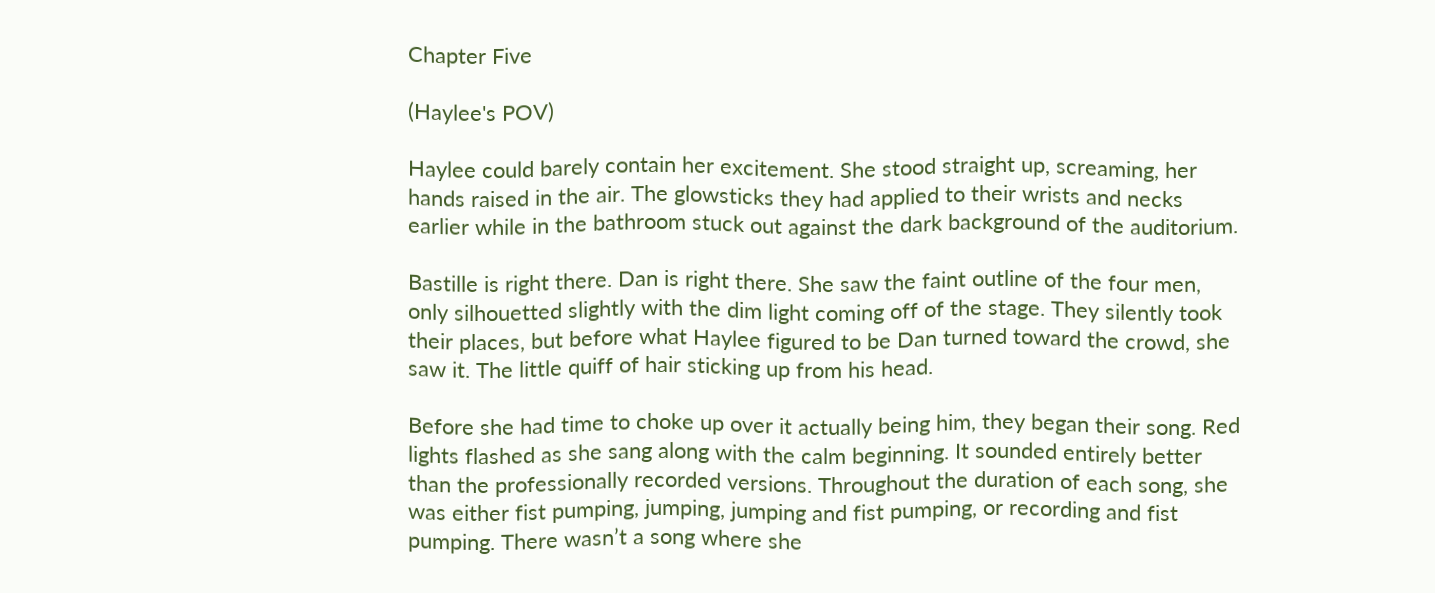Chapter Five

(Haylee's POV)

Haylee could barely contain her excitement. She stood straight up, screaming, her hands raised in the air. The glowsticks they had applied to their wrists and necks earlier while in the bathroom stuck out against the dark background of the auditorium.

Bastille is right there. Dan is right there. She saw the faint outline of the four men, only silhouetted slightly with the dim light coming off of the stage. They silently took their places, but before what Haylee figured to be Dan turned toward the crowd, she saw it. The little quiff of hair sticking up from his head.

Before she had time to choke up over it actually being him, they began their song. Red lights flashed as she sang along with the calm beginning. It sounded entirely better than the professionally recorded versions. Throughout the duration of each song, she was either fist pumping, jumping, jumping and fist pumping, or recording and fist pumping. There wasn’t a song where she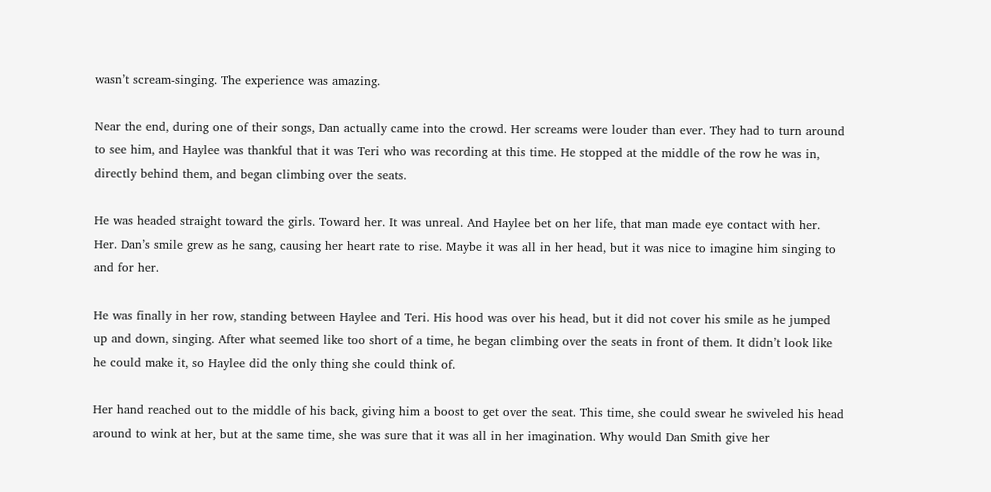wasn’t scream-singing. The experience was amazing.

Near the end, during one of their songs, Dan actually came into the crowd. Her screams were louder than ever. They had to turn around to see him, and Haylee was thankful that it was Teri who was recording at this time. He stopped at the middle of the row he was in, directly behind them, and began climbing over the seats.

He was headed straight toward the girls. Toward her. It was unreal. And Haylee bet on her life, that man made eye contact with her. Her. Dan’s smile grew as he sang, causing her heart rate to rise. Maybe it was all in her head, but it was nice to imagine him singing to and for her.

He was finally in her row, standing between Haylee and Teri. His hood was over his head, but it did not cover his smile as he jumped up and down, singing. After what seemed like too short of a time, he began climbing over the seats in front of them. It didn’t look like he could make it, so Haylee did the only thing she could think of.

Her hand reached out to the middle of his back, giving him a boost to get over the seat. This time, she could swear he swiveled his head around to wink at her, but at the same time, she was sure that it was all in her imagination. Why would Dan Smith give her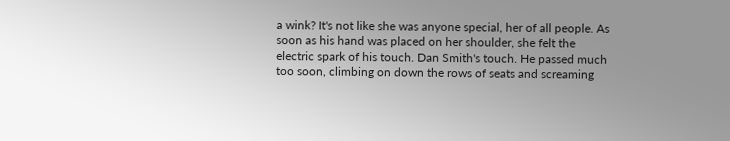a wink? It's not like she was anyone special, her of all people. As soon as his hand was placed on her shoulder, she felt the electric spark of his touch. Dan Smith's touch. He passed much too soon, climbing on down the rows of seats and screaming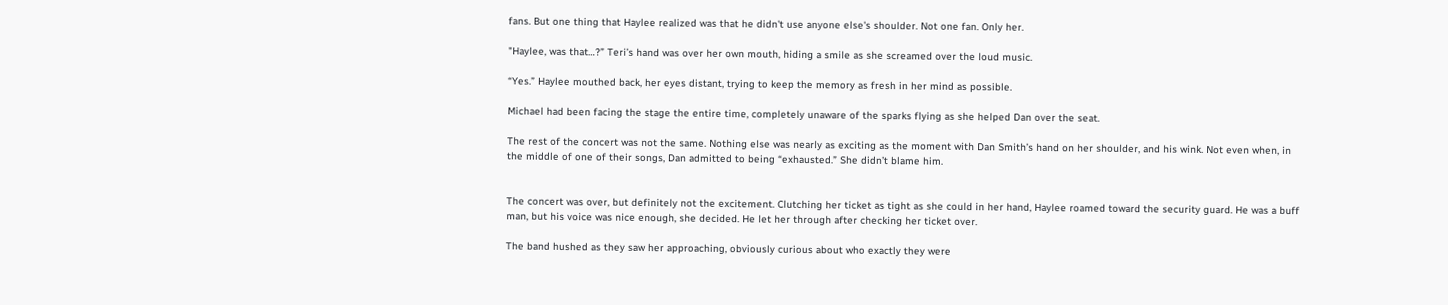fans. But one thing that Haylee realized was that he didn't use anyone else's shoulder. Not one fan. Only her.

"Haylee, was that…?” Teri’s hand was over her own mouth, hiding a smile as she screamed over the loud music.

“Yes.” Haylee mouthed back, her eyes distant, trying to keep the memory as fresh in her mind as possible.

Michael had been facing the stage the entire time, completely unaware of the sparks flying as she helped Dan over the seat.

The rest of the concert was not the same. Nothing else was nearly as exciting as the moment with Dan Smith’s hand on her shoulder, and his wink. Not even when, in the middle of one of their songs, Dan admitted to being “exhausted.” She didn’t blame him.


The concert was over, but definitely not the excitement. Clutching her ticket as tight as she could in her hand, Haylee roamed toward the security guard. He was a buff man, but his voice was nice enough, she decided. He let her through after checking her ticket over.

The band hushed as they saw her approaching, obviously curious about who exactly they were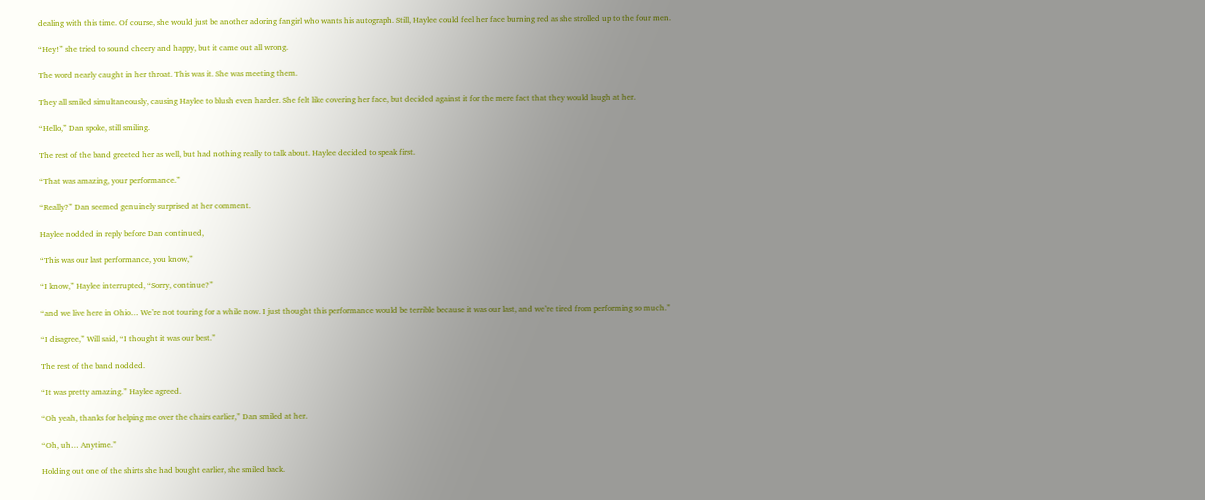dealing with this time. Of course, she would just be another adoring fangirl who wants his autograph. Still, Haylee could feel her face burning red as she strolled up to the four men.

“Hey!” she tried to sound cheery and happy, but it came out all wrong.

The word nearly caught in her throat. This was it. She was meeting them.

They all smiled simultaneously, causing Haylee to blush even harder. She felt like covering her face, but decided against it for the mere fact that they would laugh at her.

“Hello,” Dan spoke, still smiling.

The rest of the band greeted her as well, but had nothing really to talk about. Haylee decided to speak first.

“That was amazing, your performance.”

“Really?” Dan seemed genuinely surprised at her comment.

Haylee nodded in reply before Dan continued,

“This was our last performance, you know,”

“I know,” Haylee interrupted, “Sorry, continue?”

“and we live here in Ohio… We’re not touring for a while now. I just thought this performance would be terrible because it was our last, and we’re tired from performing so much.”

“I disagree,” Will said, “I thought it was our best.”

The rest of the band nodded.

“It was pretty amazing.” Haylee agreed.

“Oh yeah, thanks for helping me over the chairs earlier,” Dan smiled at her.

“Oh, uh… Anytime.”

Holding out one of the shirts she had bought earlier, she smiled back.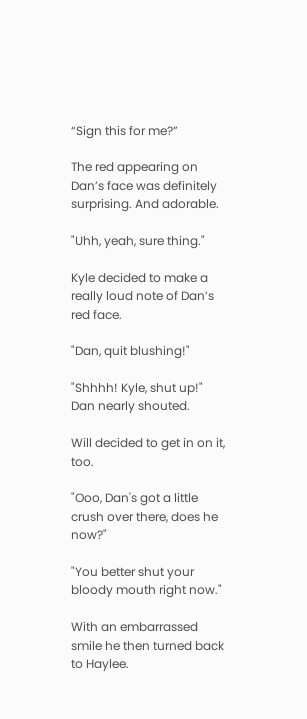“Sign this for me?”

The red appearing on Dan’s face was definitely surprising. And adorable.

"Uhh, yeah, sure thing."

Kyle decided to make a really loud note of Dan’s red face.

"Dan, quit blushing!"

"Shhhh! Kyle, shut up!" Dan nearly shouted.

Will decided to get in on it, too.

"Ooo, Dan's got a little crush over there, does he now?"

"You better shut your bloody mouth right now."

With an embarrassed smile he then turned back to Haylee.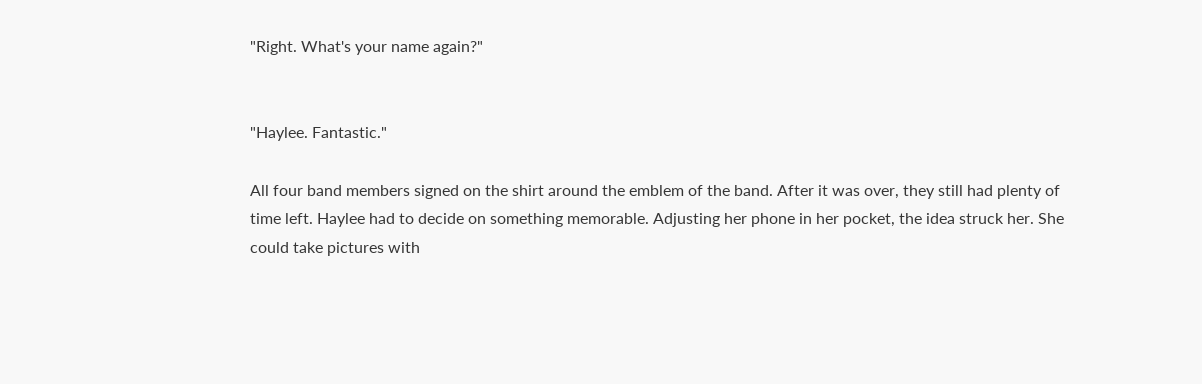"Right. What's your name again?"


"Haylee. Fantastic."

All four band members signed on the shirt around the emblem of the band. After it was over, they still had plenty of time left. Haylee had to decide on something memorable. Adjusting her phone in her pocket, the idea struck her. She could take pictures with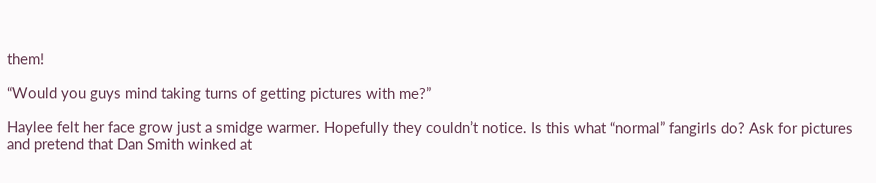them!

“Would you guys mind taking turns of getting pictures with me?”

Haylee felt her face grow just a smidge warmer. Hopefully they couldn’t notice. Is this what “normal” fangirls do? Ask for pictures and pretend that Dan Smith winked at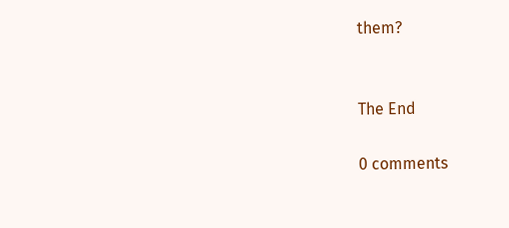them?


The End

0 comments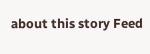about this story Feed